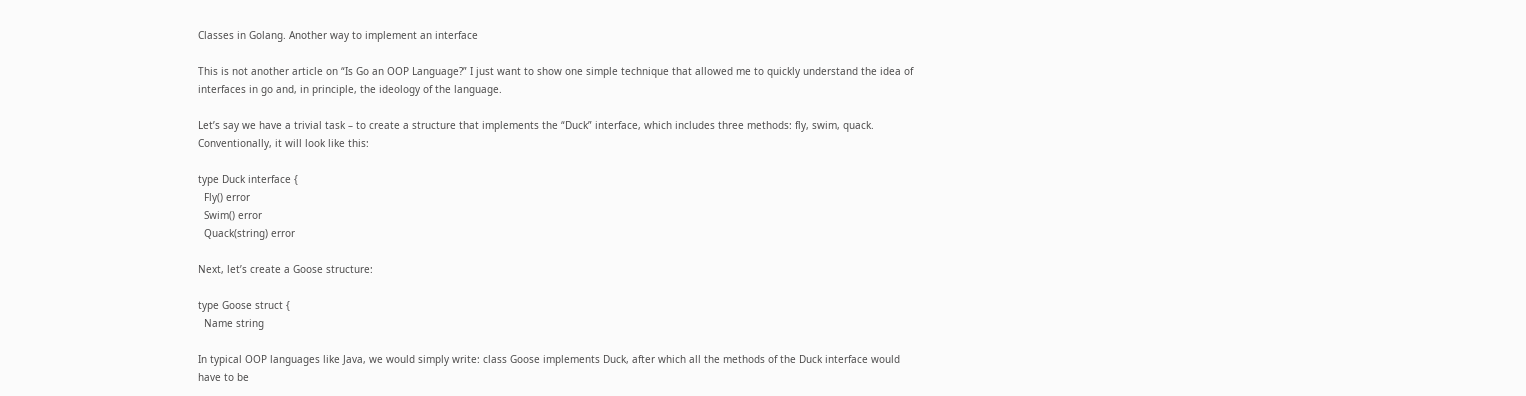Classes in Golang. Another way to implement an interface

This is not another article on “Is Go an OOP Language?” I just want to show one simple technique that allowed me to quickly understand the idea of interfaces in go and, in principle, the ideology of the language.

Let’s say we have a trivial task – to create a structure that implements the “Duck” interface, which includes three methods: fly, swim, quack. Conventionally, it will look like this:

type Duck interface {
  Fly() error
  Swim() error
  Quack(string) error

Next, let’s create a Goose structure:

type Goose struct {
  Name string

In typical OOP languages like Java, we would simply write: class Goose implements Duck, after which all the methods of the Duck interface would have to be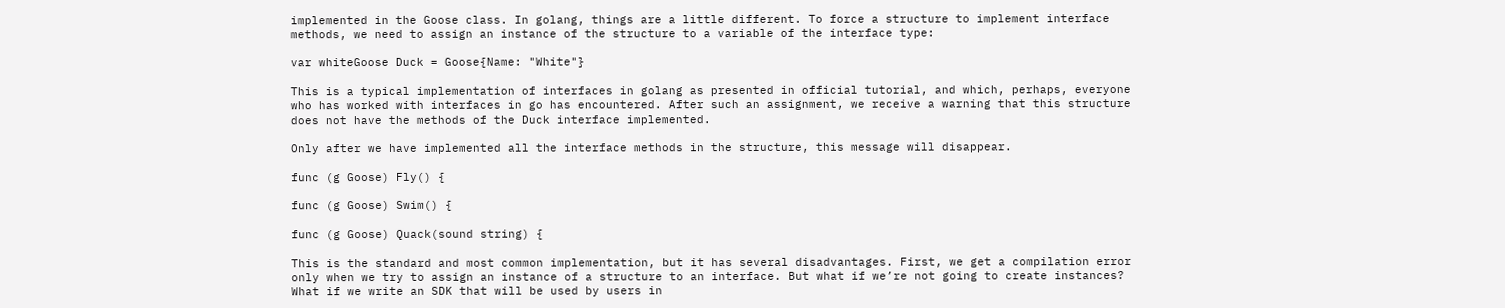implemented in the Goose class. In golang, things are a little different. To force a structure to implement interface methods, we need to assign an instance of the structure to a variable of the interface type:

var whiteGoose Duck = Goose{Name: "White"}

This is a typical implementation of interfaces in golang as presented in official tutorial, and which, perhaps, everyone who has worked with interfaces in go has encountered. After such an assignment, we receive a warning that this structure does not have the methods of the Duck interface implemented.

Only after we have implemented all the interface methods in the structure, this message will disappear.

func (g Goose) Fly() {

func (g Goose) Swim() {

func (g Goose) Quack(sound string) {

This is the standard and most common implementation, but it has several disadvantages. First, we get a compilation error only when we try to assign an instance of a structure to an interface. But what if we’re not going to create instances? What if we write an SDK that will be used by users in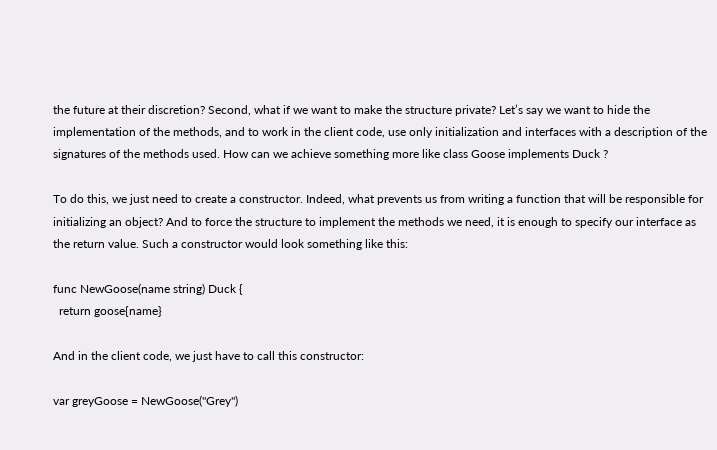the future at their discretion? Second, what if we want to make the structure private? Let’s say we want to hide the implementation of the methods, and to work in the client code, use only initialization and interfaces with a description of the signatures of the methods used. How can we achieve something more like class Goose implements Duck ?

To do this, we just need to create a constructor. Indeed, what prevents us from writing a function that will be responsible for initializing an object? And to force the structure to implement the methods we need, it is enough to specify our interface as the return value. Such a constructor would look something like this:

func NewGoose(name string) Duck {
  return goose{name}

And in the client code, we just have to call this constructor:

var greyGoose = NewGoose("Grey")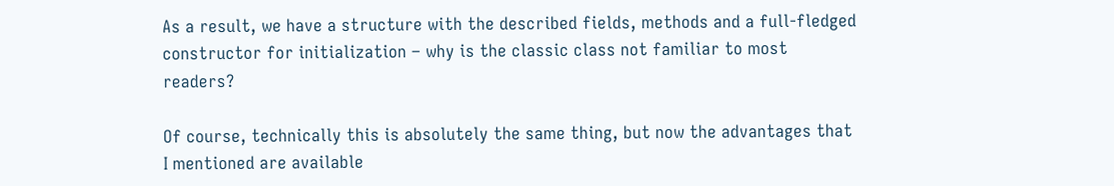As a result, we have a structure with the described fields, methods and a full-fledged constructor for initialization – why is the classic class not familiar to most readers?

Of course, technically this is absolutely the same thing, but now the advantages that I mentioned are available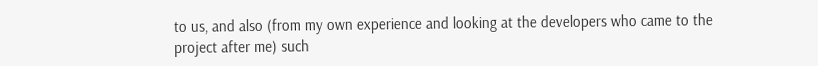to us, and also (from my own experience and looking at the developers who came to the project after me) such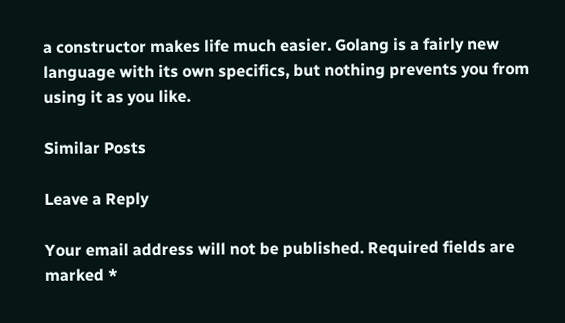a constructor makes life much easier. Golang is a fairly new language with its own specifics, but nothing prevents you from using it as you like.

Similar Posts

Leave a Reply

Your email address will not be published. Required fields are marked *